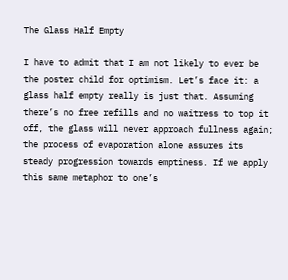The Glass Half Empty

I have to admit that I am not likely to ever be the poster child for optimism. Let’s face it: a glass half empty really is just that. Assuming there’s no free refills and no waitress to top it off, the glass will never approach fullness again; the process of evaporation alone assures its steady progression towards emptiness. If we apply this same metaphor to one’s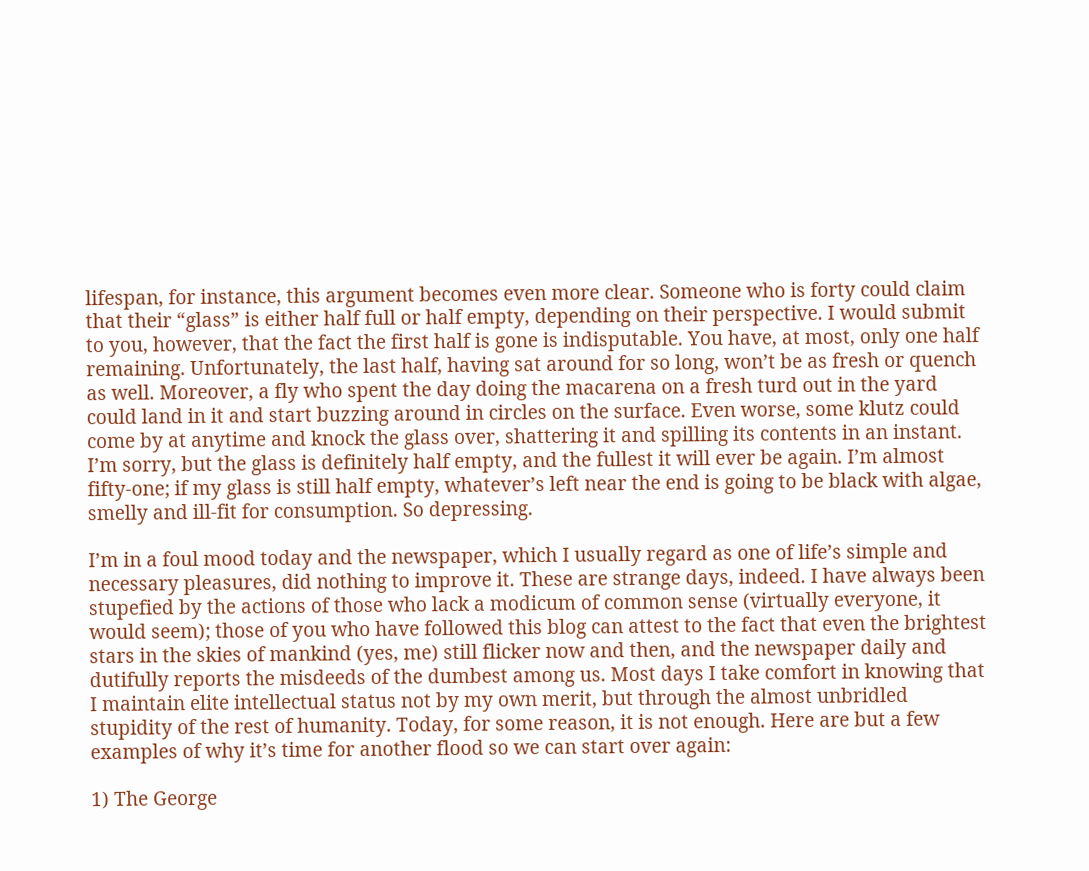lifespan, for instance, this argument becomes even more clear. Someone who is forty could claim that their “glass” is either half full or half empty, depending on their perspective. I would submit to you, however, that the fact the first half is gone is indisputable. You have, at most, only one half remaining. Unfortunately, the last half, having sat around for so long, won’t be as fresh or quench as well. Moreover, a fly who spent the day doing the macarena on a fresh turd out in the yard could land in it and start buzzing around in circles on the surface. Even worse, some klutz could come by at anytime and knock the glass over, shattering it and spilling its contents in an instant. I’m sorry, but the glass is definitely half empty, and the fullest it will ever be again. I’m almost fifty-one; if my glass is still half empty, whatever’s left near the end is going to be black with algae, smelly and ill-fit for consumption. So depressing.

I’m in a foul mood today and the newspaper, which I usually regard as one of life’s simple and necessary pleasures, did nothing to improve it. These are strange days, indeed. I have always been stupefied by the actions of those who lack a modicum of common sense (virtually everyone, it would seem); those of you who have followed this blog can attest to the fact that even the brightest stars in the skies of mankind (yes, me) still flicker now and then, and the newspaper daily and dutifully reports the misdeeds of the dumbest among us. Most days I take comfort in knowing that I maintain elite intellectual status not by my own merit, but through the almost unbridled stupidity of the rest of humanity. Today, for some reason, it is not enough. Here are but a few examples of why it’s time for another flood so we can start over again:

1) The George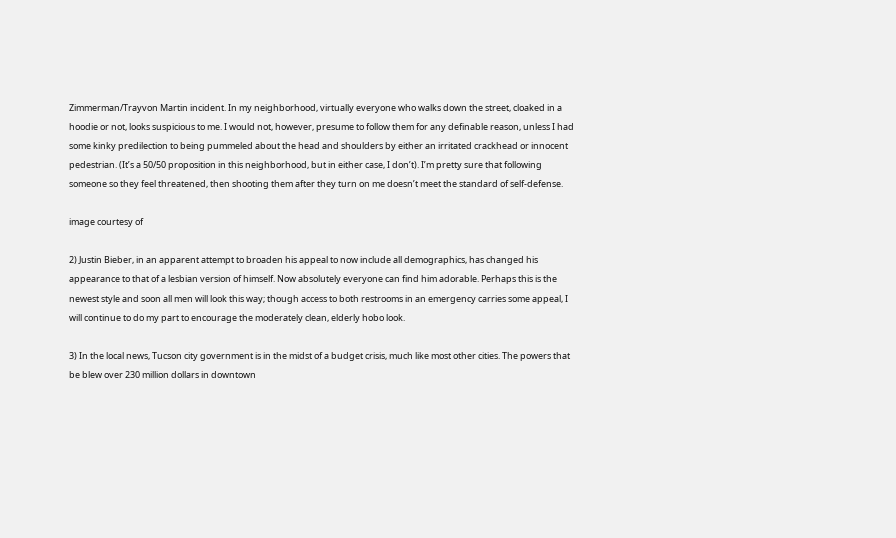Zimmerman/Trayvon Martin incident. In my neighborhood, virtually everyone who walks down the street, cloaked in a hoodie or not, looks suspicious to me. I would not, however, presume to follow them for any definable reason, unless I had some kinky predilection to being pummeled about the head and shoulders by either an irritated crackhead or innocent pedestrian. (It’s a 50/50 proposition in this neighborhood, but in either case, I don’t). I’m pretty sure that following someone so they feel threatened, then shooting them after they turn on me doesn’t meet the standard of self-defense.

image courtesy of

2) Justin Bieber, in an apparent attempt to broaden his appeal to now include all demographics, has changed his appearance to that of a lesbian version of himself. Now absolutely everyone can find him adorable. Perhaps this is the newest style and soon all men will look this way; though access to both restrooms in an emergency carries some appeal, I will continue to do my part to encourage the moderately clean, elderly hobo look.

3) In the local news, Tucson city government is in the midst of a budget crisis, much like most other cities. The powers that be blew over 230 million dollars in downtown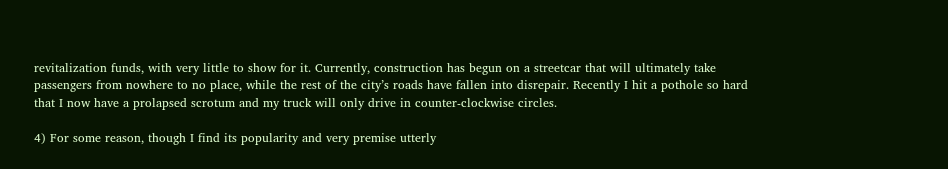revitalization funds, with very little to show for it. Currently, construction has begun on a streetcar that will ultimately take passengers from nowhere to no place, while the rest of the city’s roads have fallen into disrepair. Recently I hit a pothole so hard that I now have a prolapsed scrotum and my truck will only drive in counter-clockwise circles.

4) For some reason, though I find its popularity and very premise utterly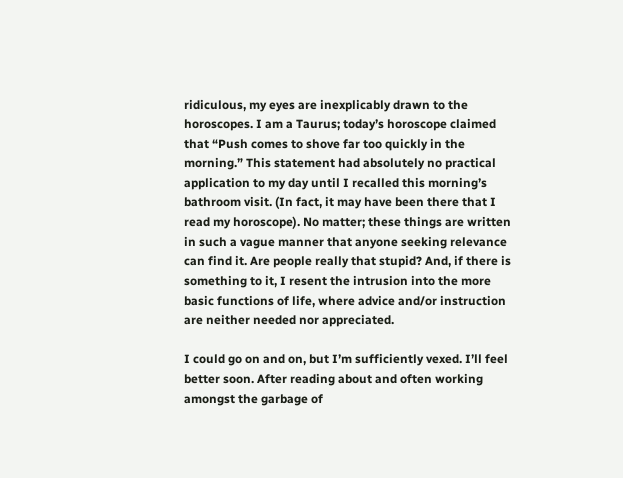ridiculous, my eyes are inexplicably drawn to the horoscopes. I am a Taurus; today’s horoscope claimed that “Push comes to shove far too quickly in the morning.” This statement had absolutely no practical application to my day until I recalled this morning’s bathroom visit. (In fact, it may have been there that I read my horoscope). No matter; these things are written in such a vague manner that anyone seeking relevance can find it. Are people really that stupid? And, if there is something to it, I resent the intrusion into the more basic functions of life, where advice and/or instruction are neither needed nor appreciated.

I could go on and on, but I’m sufficiently vexed. I’ll feel better soon. After reading about and often working amongst the garbage of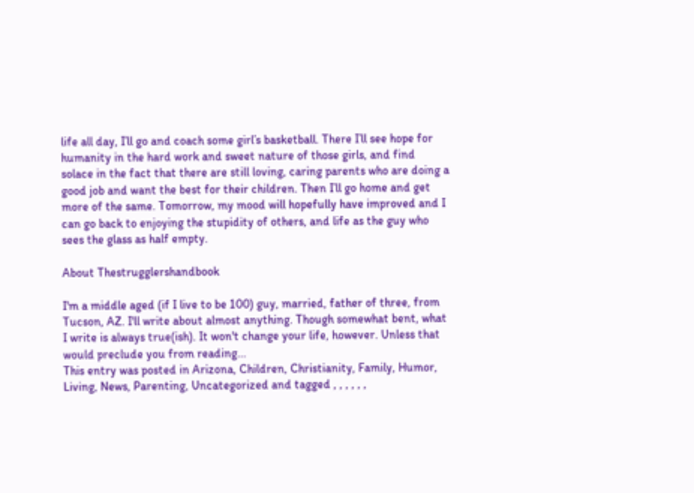life all day, I’ll go and coach some girl’s basketball. There I’ll see hope for humanity in the hard work and sweet nature of those girls, and find solace in the fact that there are still loving, caring parents who are doing a good job and want the best for their children. Then I’ll go home and get more of the same. Tomorrow, my mood will hopefully have improved and I can go back to enjoying the stupidity of others, and life as the guy who sees the glass as half empty.

About Thestrugglershandbook

I'm a middle aged (if I live to be 100) guy, married, father of three, from Tucson, AZ. I'll write about almost anything. Though somewhat bent, what I write is always true(ish). It won't change your life, however. Unless that would preclude you from reading...
This entry was posted in Arizona, Children, Christianity, Family, Humor, Living, News, Parenting, Uncategorized and tagged , , , , , ,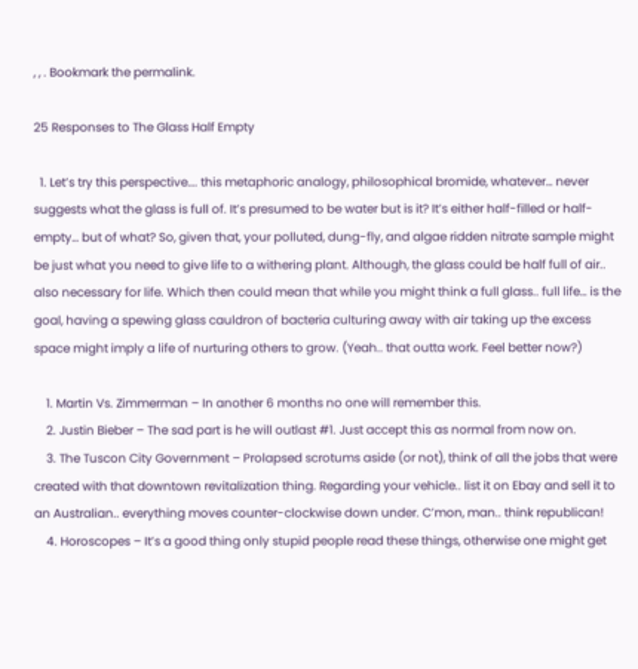, , . Bookmark the permalink.

25 Responses to The Glass Half Empty

  1. Let’s try this perspective…. this metaphoric analogy, philosophical bromide, whatever… never suggests what the glass is full of. It’s presumed to be water but is it? It’s either half-filled or half-empty… but of what? So, given that, your polluted, dung-fly, and algae ridden nitrate sample might be just what you need to give life to a withering plant. Although, the glass could be half full of air.. also necessary for life. Which then could mean that while you might think a full glass.. full life… is the goal, having a spewing glass cauldron of bacteria culturing away with air taking up the excess space might imply a life of nurturing others to grow. (Yeah.. that outta work. Feel better now?)

    1. Martin Vs. Zimmerman – In another 6 months no one will remember this.
    2. Justin Bieber – The sad part is he will outlast #1. Just accept this as normal from now on.
    3. The Tuscon City Government – Prolapsed scrotums aside (or not), think of all the jobs that were created with that downtown revitalization thing. Regarding your vehicle.. list it on Ebay and sell it to an Australian.. everything moves counter-clockwise down under. C’mon, man.. think republican!
    4. Horoscopes – It’s a good thing only stupid people read these things, otherwise one might get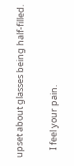upset about glasses being half-filled.

    I feel your pain.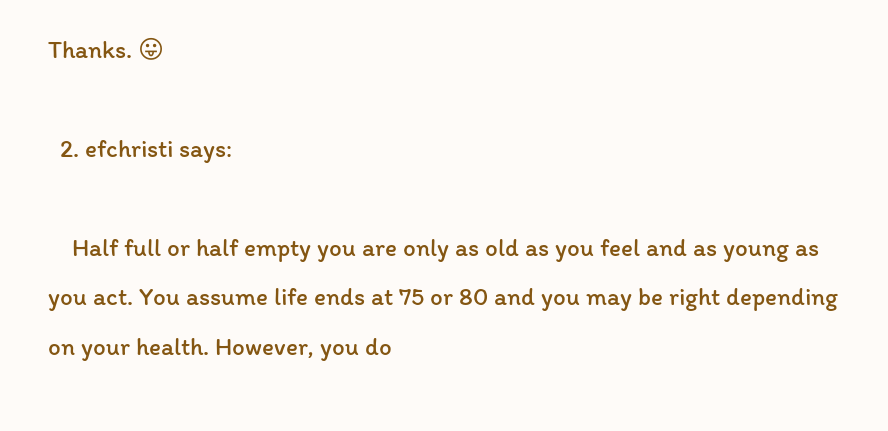Thanks. 😛

  2. efchristi says:

    Half full or half empty you are only as old as you feel and as young as you act. You assume life ends at 75 or 80 and you may be right depending on your health. However, you do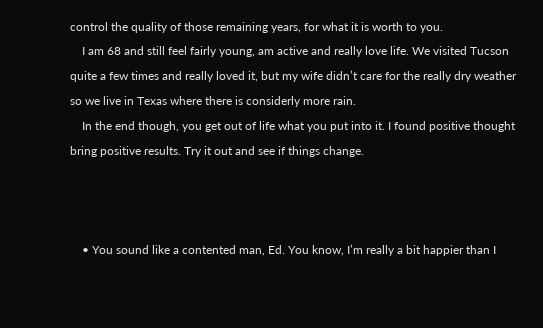control the quality of those remaining years, for what it is worth to you.
    I am 68 and still feel fairly young, am active and really love life. We visited Tucson quite a few times and really loved it, but my wife didn’t care for the really dry weather so we live in Texas where there is considerly more rain.
    In the end though, you get out of life what you put into it. I found positive thought bring positive results. Try it out and see if things change.



    • You sound like a contented man, Ed. You know, I’m really a bit happier than I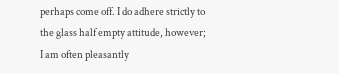perhaps come off. I do adhere strictly to the glass half empty attitude, however; I am often pleasantly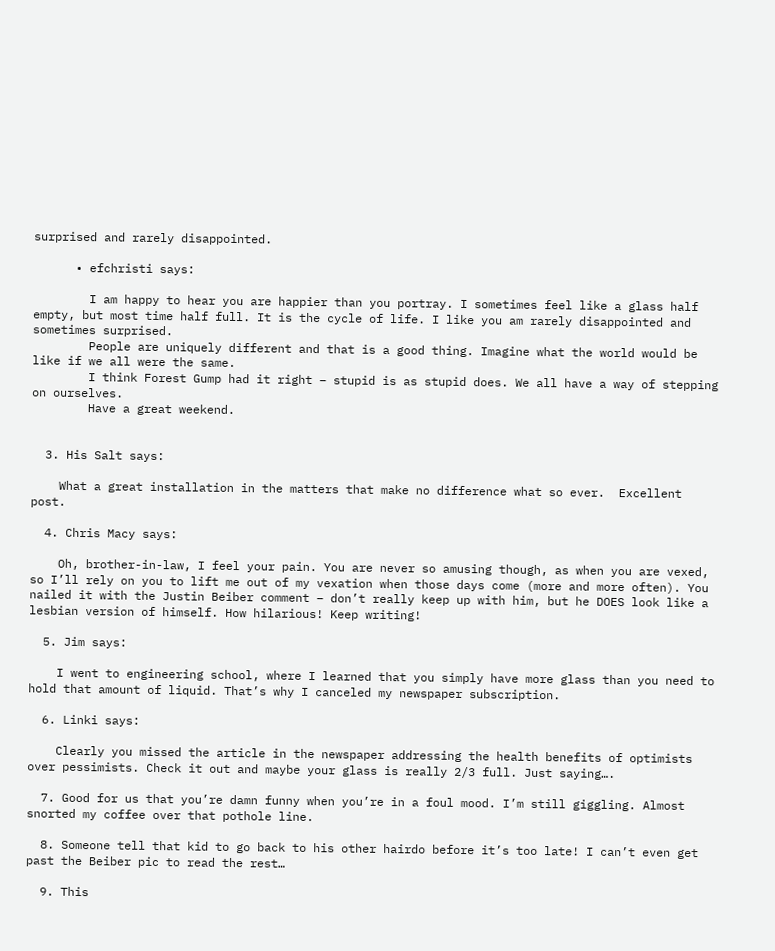surprised and rarely disappointed.

      • efchristi says:

        I am happy to hear you are happier than you portray. I sometimes feel like a glass half empty, but most time half full. It is the cycle of life. I like you am rarely disappointed and sometimes surprised.
        People are uniquely different and that is a good thing. Imagine what the world would be like if we all were the same.
        I think Forest Gump had it right – stupid is as stupid does. We all have a way of stepping on ourselves.
        Have a great weekend.


  3. His Salt says:

    What a great installation in the matters that make no difference what so ever.  Excellent post.

  4. Chris Macy says:

    Oh, brother-in-law, I feel your pain. You are never so amusing though, as when you are vexed, so I’ll rely on you to lift me out of my vexation when those days come (more and more often). You nailed it with the Justin Beiber comment – don’t really keep up with him, but he DOES look like a lesbian version of himself. How hilarious! Keep writing!

  5. Jim says:

    I went to engineering school, where I learned that you simply have more glass than you need to hold that amount of liquid. That’s why I canceled my newspaper subscription.

  6. Linki says:

    Clearly you missed the article in the newspaper addressing the health benefits of optimists over pessimists. Check it out and maybe your glass is really 2/3 full. Just saying….

  7. Good for us that you’re damn funny when you’re in a foul mood. I’m still giggling. Almost snorted my coffee over that pothole line.

  8. Someone tell that kid to go back to his other hairdo before it’s too late! I can’t even get past the Beiber pic to read the rest…

  9. This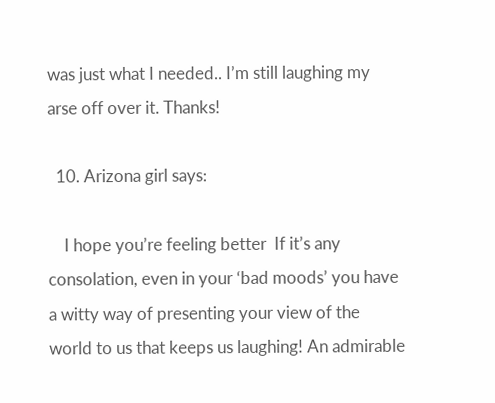was just what I needed.. I’m still laughing my arse off over it. Thanks!

  10. Arizona girl says:

    I hope you’re feeling better  If it’s any consolation, even in your ‘bad moods’ you have a witty way of presenting your view of the world to us that keeps us laughing! An admirable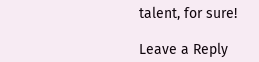talent, for sure!

Leave a Reply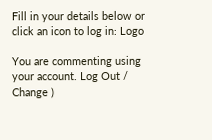Fill in your details below or click an icon to log in: Logo

You are commenting using your account. Log Out /  Change )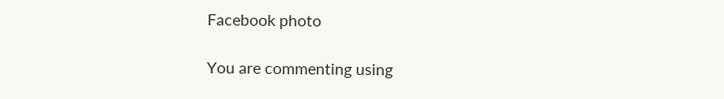Facebook photo

You are commenting using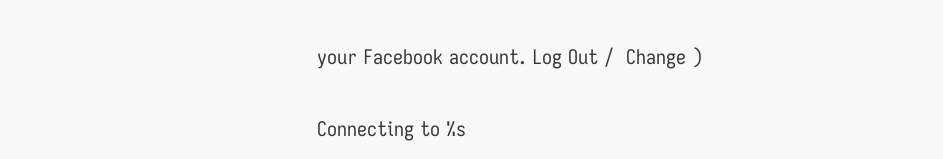your Facebook account. Log Out /  Change )

Connecting to %s